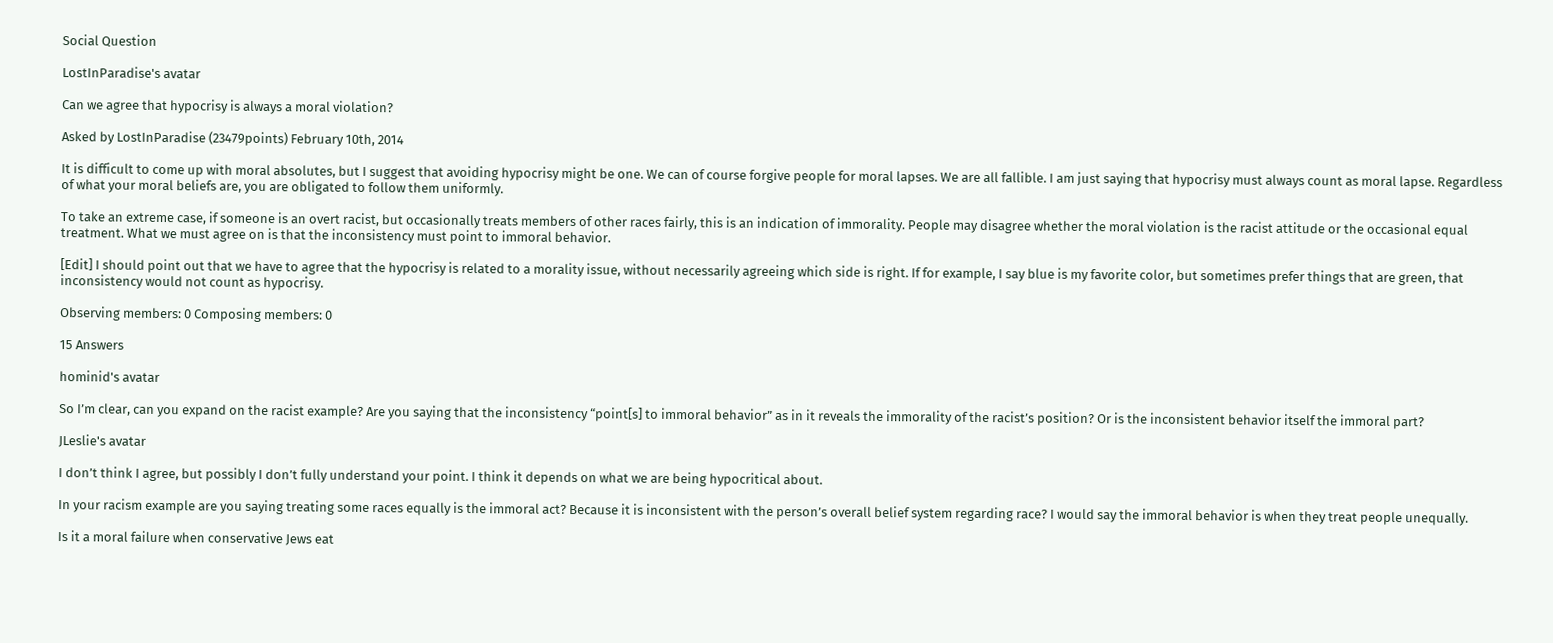Social Question

LostInParadise's avatar

Can we agree that hypocrisy is always a moral violation?

Asked by LostInParadise (23479points) February 10th, 2014

It is difficult to come up with moral absolutes, but I suggest that avoiding hypocrisy might be one. We can of course forgive people for moral lapses. We are all fallible. I am just saying that hypocrisy must always count as moral lapse. Regardless of what your moral beliefs are, you are obligated to follow them uniformly.

To take an extreme case, if someone is an overt racist, but occasionally treats members of other races fairly, this is an indication of immorality. People may disagree whether the moral violation is the racist attitude or the occasional equal treatment. What we must agree on is that the inconsistency must point to immoral behavior.

[Edit] I should point out that we have to agree that the hypocrisy is related to a morality issue, without necessarily agreeing which side is right. If for example, I say blue is my favorite color, but sometimes prefer things that are green, that inconsistency would not count as hypocrisy.

Observing members: 0 Composing members: 0

15 Answers

hominid's avatar

So I’m clear, can you expand on the racist example? Are you saying that the inconsistency “point[s] to immoral behavior” as in it reveals the immorality of the racist’s position? Or is the inconsistent behavior itself the immoral part?

JLeslie's avatar

I don’t think I agree, but possibly I don’t fully understand your point. I think it depends on what we are being hypocritical about.

In your racism example are you saying treating some races equally is the immoral act? Because it is inconsistent with the person’s overall belief system regarding race? I would say the immoral behavior is when they treat people unequally.

Is it a moral failure when conservative Jews eat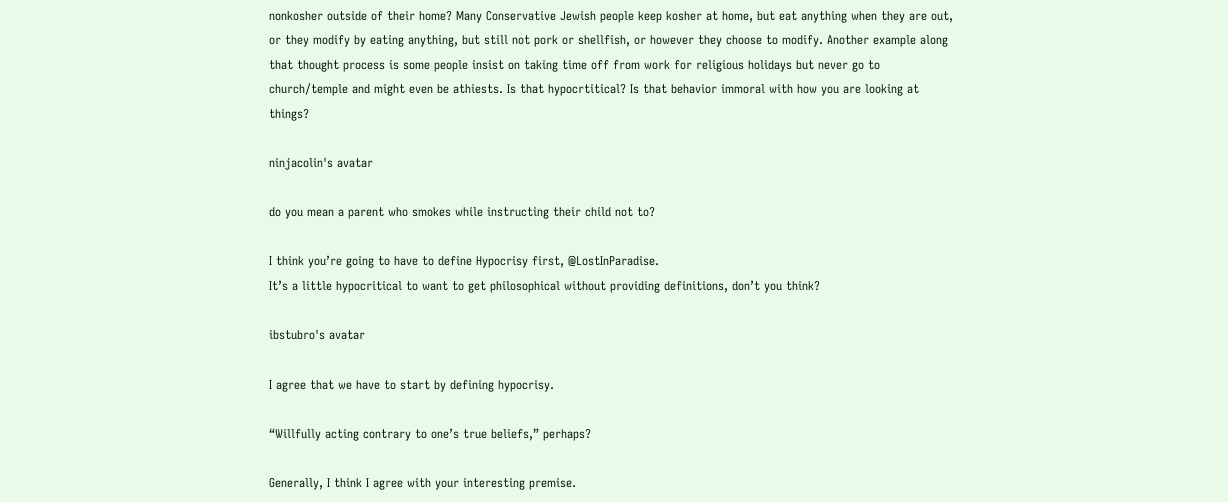nonkosher outside of their home? Many Conservative Jewish people keep kosher at home, but eat anything when they are out, or they modify by eating anything, but still not pork or shellfish, or however they choose to modify. Another example along that thought process is some people insist on taking time off from work for religious holidays but never go to church/temple and might even be athiests. Is that hypocrtitical? Is that behavior immoral with how you are looking at things?

ninjacolin's avatar

do you mean a parent who smokes while instructing their child not to?

I think you’re going to have to define Hypocrisy first, @LostInParadise.
It’s a little hypocritical to want to get philosophical without providing definitions, don’t you think?

ibstubro's avatar

I agree that we have to start by defining hypocrisy.

“Willfully acting contrary to one’s true beliefs,” perhaps?

Generally, I think I agree with your interesting premise.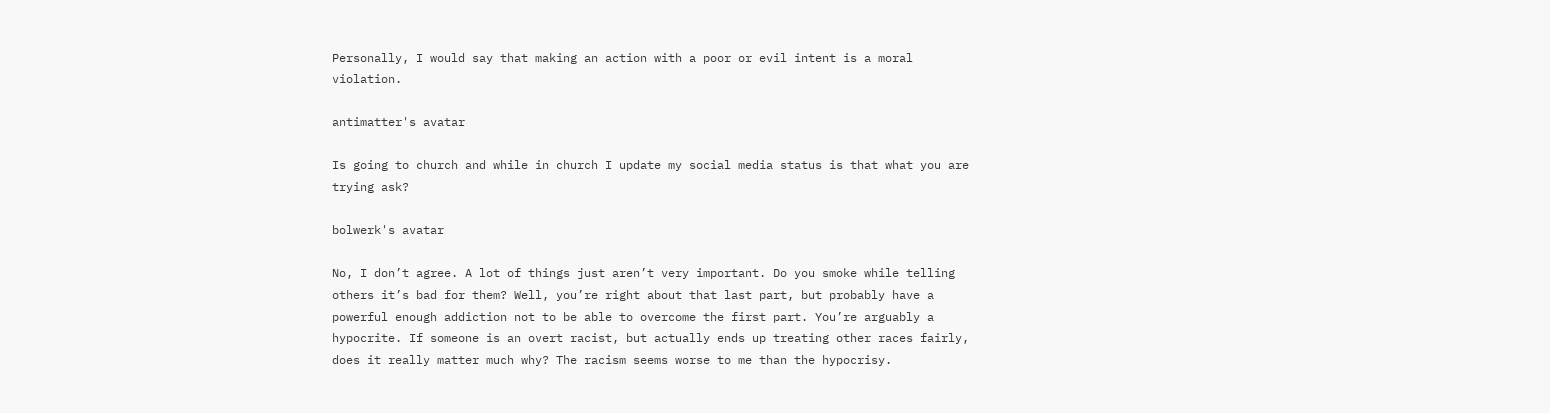Personally, I would say that making an action with a poor or evil intent is a moral violation.

antimatter's avatar

Is going to church and while in church I update my social media status is that what you are trying ask?

bolwerk's avatar

No, I don’t agree. A lot of things just aren’t very important. Do you smoke while telling others it’s bad for them? Well, you’re right about that last part, but probably have a powerful enough addiction not to be able to overcome the first part. You’re arguably a hypocrite. If someone is an overt racist, but actually ends up treating other races fairly, does it really matter much why? The racism seems worse to me than the hypocrisy.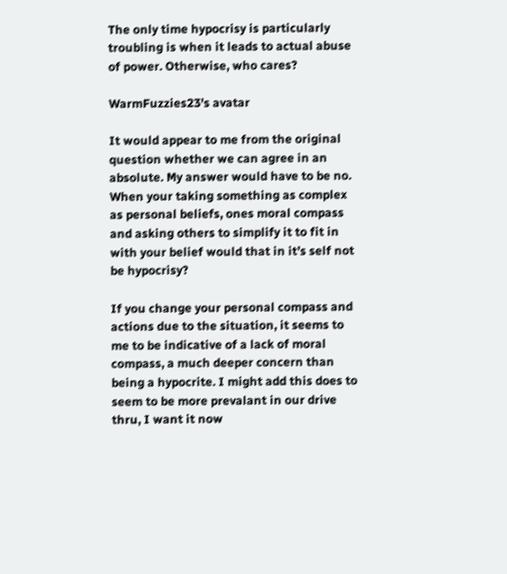The only time hypocrisy is particularly troubling is when it leads to actual abuse of power. Otherwise, who cares?

WarmFuzzies23's avatar

It would appear to me from the original question whether we can agree in an absolute. My answer would have to be no.
When your taking something as complex as personal beliefs, ones moral compass and asking others to simplify it to fit in with your belief would that in it’s self not be hypocrisy?

If you change your personal compass and actions due to the situation, it seems to me to be indicative of a lack of moral compass, a much deeper concern than being a hypocrite. I might add this does to seem to be more prevalant in our drive thru, I want it now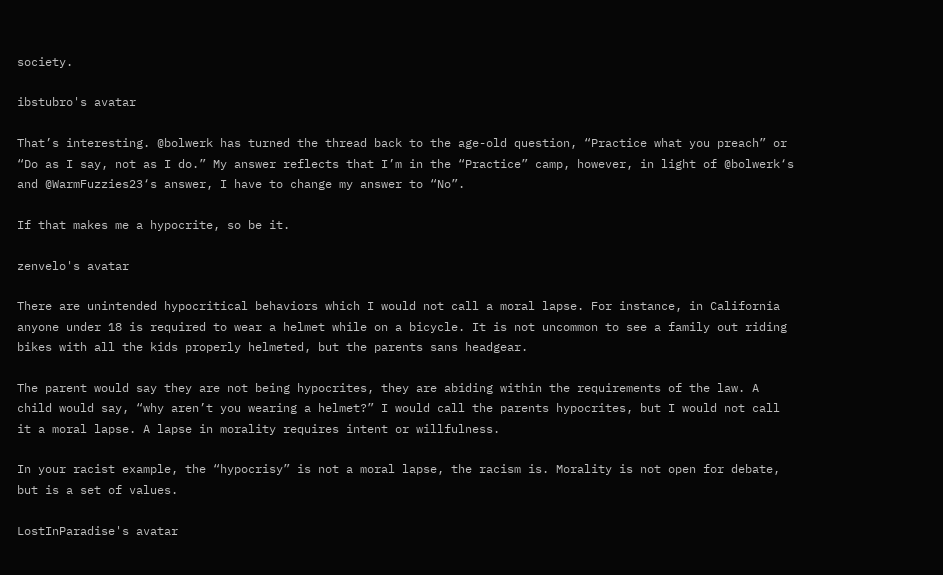society.

ibstubro's avatar

That’s interesting. @bolwerk has turned the thread back to the age-old question, “Practice what you preach” or “Do as I say, not as I do.” My answer reflects that I’m in the “Practice” camp, however, in light of @bolwerk‘s and @WarmFuzzies23‘s answer, I have to change my answer to “No”.

If that makes me a hypocrite, so be it.

zenvelo's avatar

There are unintended hypocritical behaviors which I would not call a moral lapse. For instance, in California anyone under 18 is required to wear a helmet while on a bicycle. It is not uncommon to see a family out riding bikes with all the kids properly helmeted, but the parents sans headgear.

The parent would say they are not being hypocrites, they are abiding within the requirements of the law. A child would say, “why aren’t you wearing a helmet?” I would call the parents hypocrites, but I would not call it a moral lapse. A lapse in morality requires intent or willfulness.

In your racist example, the “hypocrisy” is not a moral lapse, the racism is. Morality is not open for debate, but is a set of values.

LostInParadise's avatar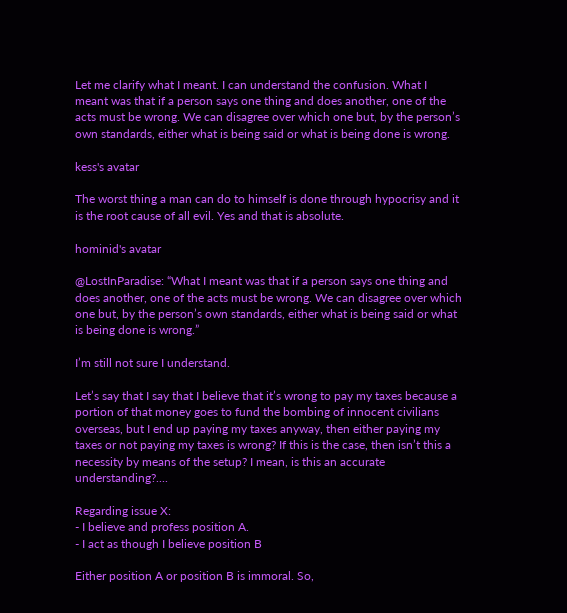Let me clarify what I meant. I can understand the confusion. What I meant was that if a person says one thing and does another, one of the acts must be wrong. We can disagree over which one but, by the person’s own standards, either what is being said or what is being done is wrong.

kess's avatar

The worst thing a man can do to himself is done through hypocrisy and it is the root cause of all evil. Yes and that is absolute.

hominid's avatar

@LostInParadise: “What I meant was that if a person says one thing and does another, one of the acts must be wrong. We can disagree over which one but, by the person’s own standards, either what is being said or what is being done is wrong.”

I’m still not sure I understand.

Let’s say that I say that I believe that it’s wrong to pay my taxes because a portion of that money goes to fund the bombing of innocent civilians overseas, but I end up paying my taxes anyway, then either paying my taxes or not paying my taxes is wrong? If this is the case, then isn’t this a necessity by means of the setup? I mean, is this an accurate understanding?....

Regarding issue X:
- I believe and profess position A.
- I act as though I believe position B

Either position A or position B is immoral. So,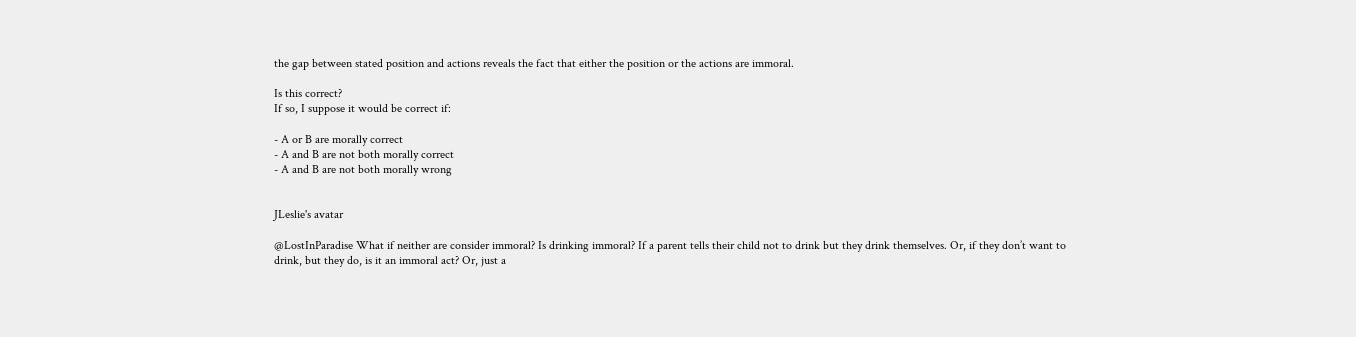the gap between stated position and actions reveals the fact that either the position or the actions are immoral.

Is this correct?
If so, I suppose it would be correct if:

- A or B are morally correct
- A and B are not both morally correct
- A and B are not both morally wrong


JLeslie's avatar

@LostInParadise What if neither are consider immoral? Is drinking immoral? If a parent tells their child not to drink but they drink themselves. Or, if they don’t want to drink, but they do, is it an immoral act? Or, just a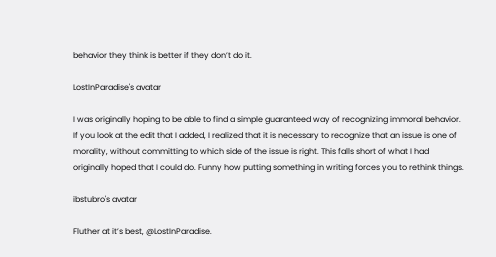behavior they think is better if they don’t do it.

LostInParadise's avatar

I was originally hoping to be able to find a simple guaranteed way of recognizing immoral behavior. If you look at the edit that I added, I realized that it is necessary to recognize that an issue is one of morality, without committing to which side of the issue is right. This falls short of what I had originally hoped that I could do. Funny how putting something in writing forces you to rethink things.

ibstubro's avatar

Fluther at it’s best, @LostInParadise.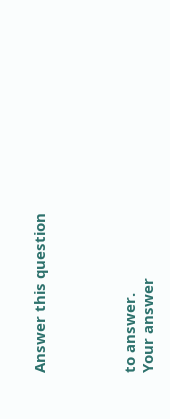Answer this question




to answer.
Your answer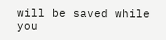will be saved while you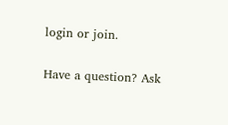login or join.

Have a question? Ask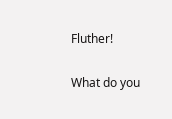Fluther!

What do you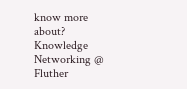know more about?
Knowledge Networking @ Fluther